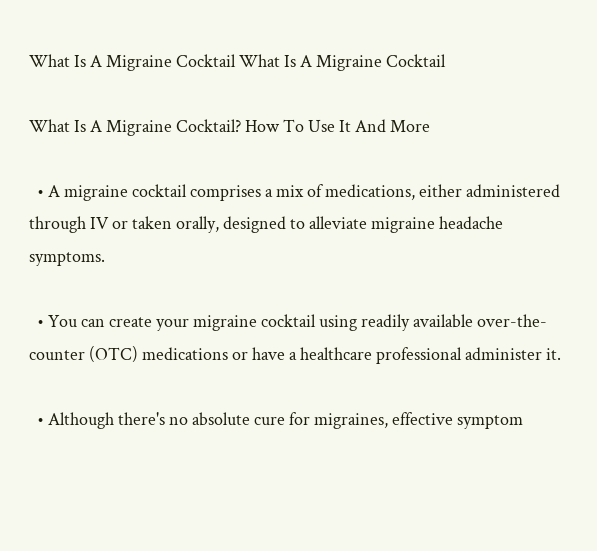What Is A Migraine Cocktail What Is A Migraine Cocktail

What Is A Migraine Cocktail? How To Use It And More

  • A migraine cocktail comprises a mix of medications, either administered through IV or taken orally, designed to alleviate migraine headache symptoms.

  • You can create your migraine cocktail using readily available over-the-counter (OTC) medications or have a healthcare professional administer it.

  • Although there's no absolute cure for migraines, effective symptom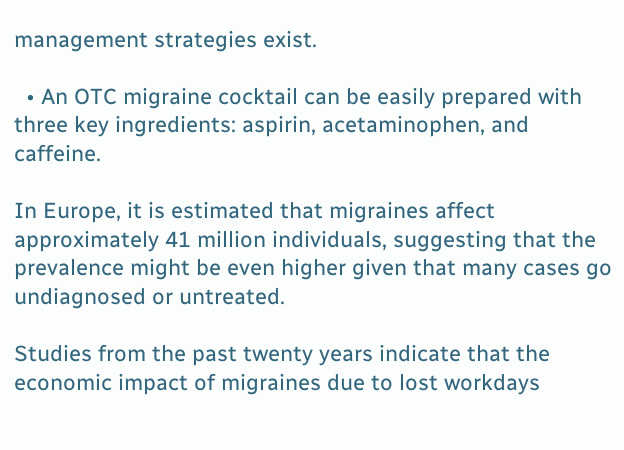management strategies exist.

  • An OTC migraine cocktail can be easily prepared with three key ingredients: aspirin, acetaminophen, and caffeine.

In Europe, it is estimated that migraines affect approximately 41 million individuals, suggesting that the prevalence might be even higher given that many cases go undiagnosed or untreated.

Studies from the past twenty years indicate that the economic impact of migraines due to lost workdays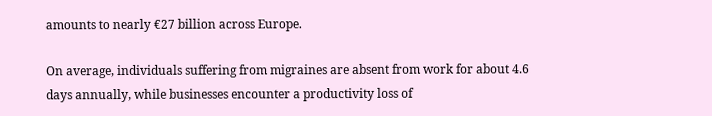amounts to nearly €27 billion across Europe.

On average, individuals suffering from migraines are absent from work for about 4.6 days annually, while businesses encounter a productivity loss of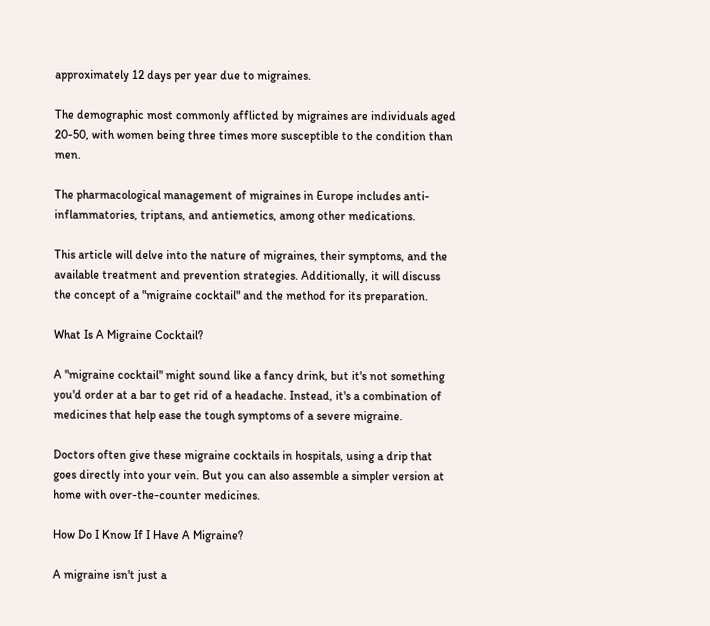approximately 12 days per year due to migraines.

The demographic most commonly afflicted by migraines are individuals aged 20-50, with women being three times more susceptible to the condition than men.

The pharmacological management of migraines in Europe includes anti-inflammatories, triptans, and antiemetics, among other medications.

This article will delve into the nature of migraines, their symptoms, and the available treatment and prevention strategies. Additionally, it will discuss the concept of a "migraine cocktail" and the method for its preparation.

What Is A Migraine Cocktail?

A "migraine cocktail" might sound like a fancy drink, but it's not something you'd order at a bar to get rid of a headache. Instead, it's a combination of medicines that help ease the tough symptoms of a severe migraine.

Doctors often give these migraine cocktails in hospitals, using a drip that goes directly into your vein. But you can also assemble a simpler version at home with over-the-counter medicines.

How Do I Know If I Have A Migraine?

A migraine isn't just a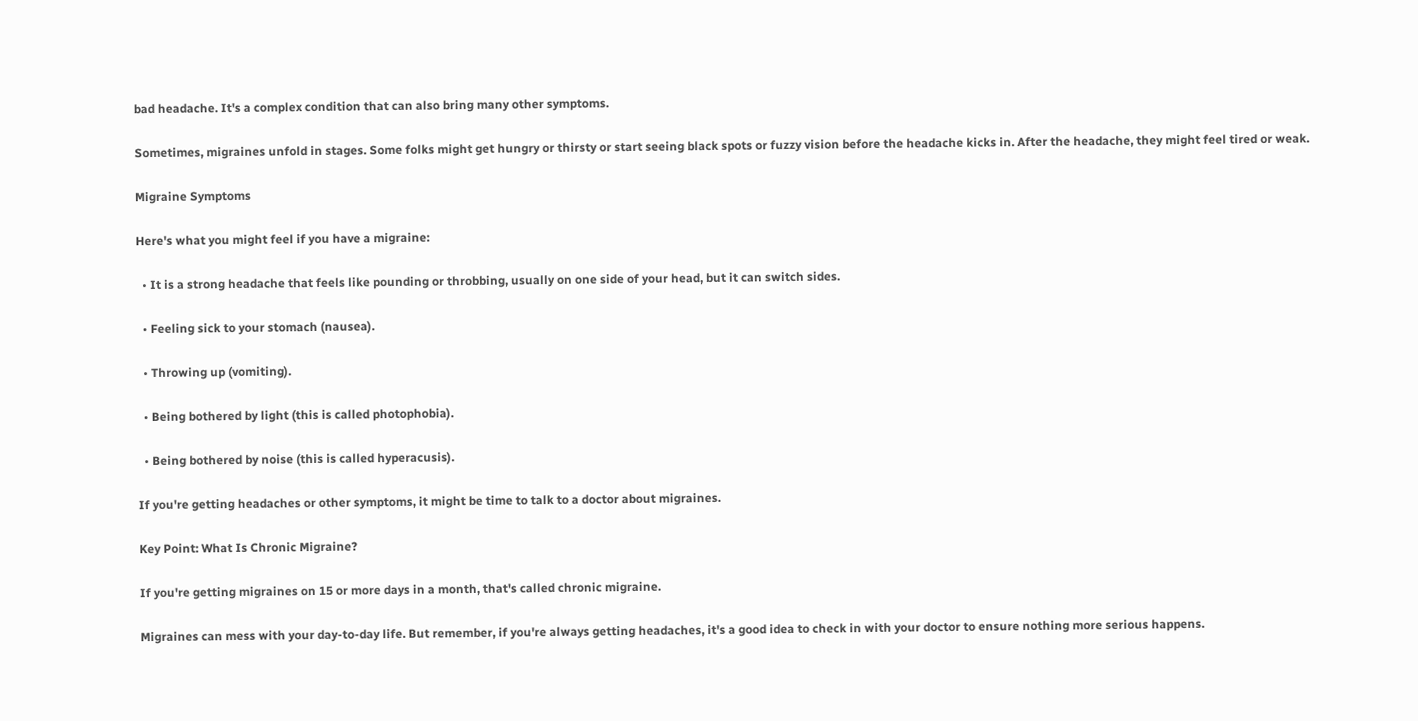bad headache. It's a complex condition that can also bring many other symptoms.

Sometimes, migraines unfold in stages. Some folks might get hungry or thirsty or start seeing black spots or fuzzy vision before the headache kicks in. After the headache, they might feel tired or weak.

Migraine Symptoms

Here's what you might feel if you have a migraine:

  • It is a strong headache that feels like pounding or throbbing, usually on one side of your head, but it can switch sides.

  • Feeling sick to your stomach (nausea).

  • Throwing up (vomiting).

  • Being bothered by light (this is called photophobia).

  • Being bothered by noise (this is called hyperacusis).

If you're getting headaches or other symptoms, it might be time to talk to a doctor about migraines.

Key Point: What Is Chronic Migraine?

If you're getting migraines on 15 or more days in a month, that's called chronic migraine.

Migraines can mess with your day-to-day life. But remember, if you're always getting headaches, it's a good idea to check in with your doctor to ensure nothing more serious happens.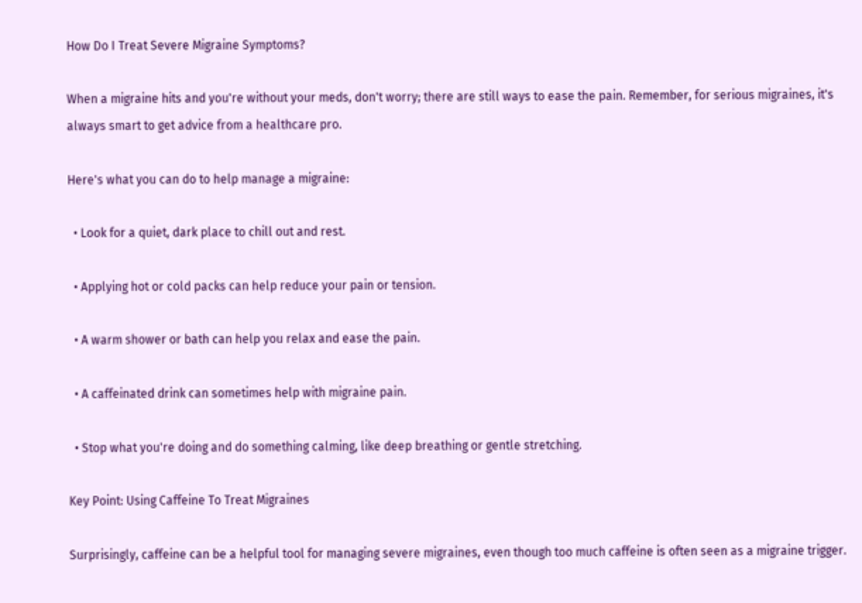How Do I Treat Severe Migraine Symptoms?

When a migraine hits and you're without your meds, don't worry; there are still ways to ease the pain. Remember, for serious migraines, it's always smart to get advice from a healthcare pro.

Here's what you can do to help manage a migraine:

  • Look for a quiet, dark place to chill out and rest.

  • Applying hot or cold packs can help reduce your pain or tension.

  • A warm shower or bath can help you relax and ease the pain.

  • A caffeinated drink can sometimes help with migraine pain.

  • Stop what you're doing and do something calming, like deep breathing or gentle stretching.

Key Point: Using Caffeine To Treat Migraines

Surprisingly, caffeine can be a helpful tool for managing severe migraines, even though too much caffeine is often seen as a migraine trigger.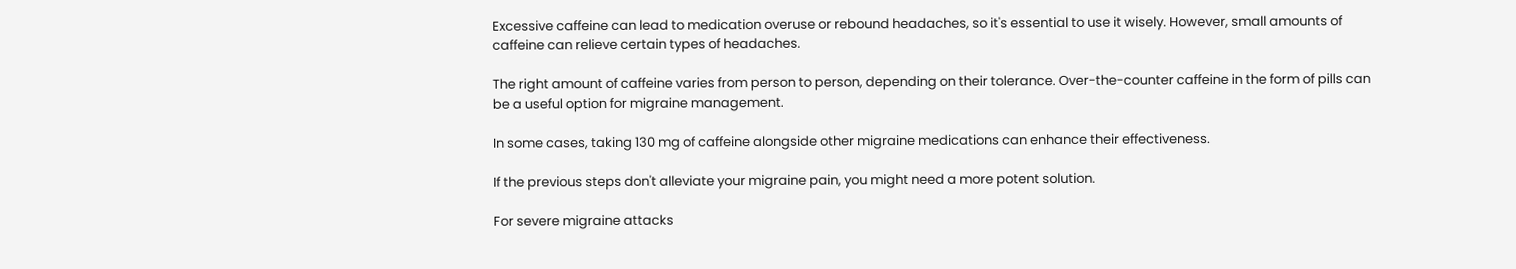Excessive caffeine can lead to medication overuse or rebound headaches, so it's essential to use it wisely. However, small amounts of caffeine can relieve certain types of headaches.

The right amount of caffeine varies from person to person, depending on their tolerance. Over-the-counter caffeine in the form of pills can be a useful option for migraine management.

In some cases, taking 130 mg of caffeine alongside other migraine medications can enhance their effectiveness.

If the previous steps don't alleviate your migraine pain, you might need a more potent solution.

For severe migraine attacks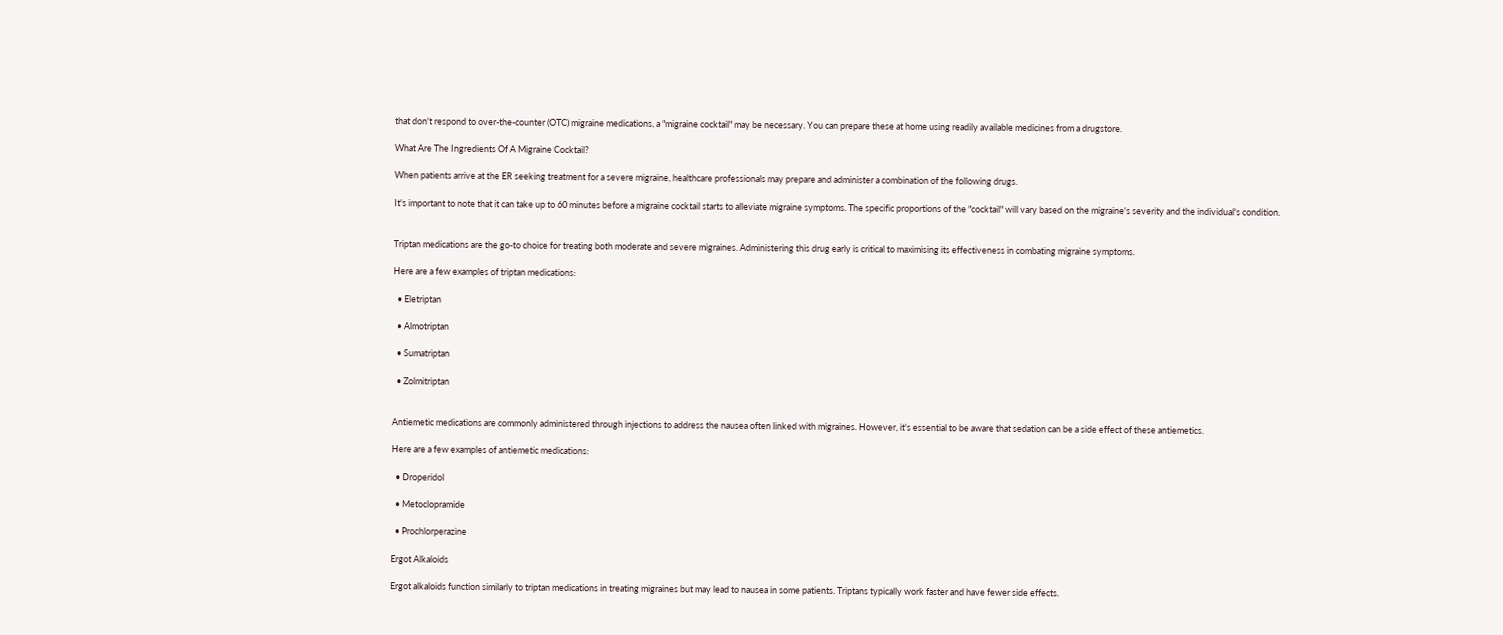that don't respond to over-the-counter (OTC) migraine medications, a "migraine cocktail" may be necessary. You can prepare these at home using readily available medicines from a drugstore.

What Are The Ingredients Of A Migraine Cocktail?

When patients arrive at the ER seeking treatment for a severe migraine, healthcare professionals may prepare and administer a combination of the following drugs.

It's important to note that it can take up to 60 minutes before a migraine cocktail starts to alleviate migraine symptoms. The specific proportions of the "cocktail" will vary based on the migraine's severity and the individual's condition.


Triptan medications are the go-to choice for treating both moderate and severe migraines. Administering this drug early is critical to maximising its effectiveness in combating migraine symptoms.

Here are a few examples of triptan medications:

  • Eletriptan

  • Almotriptan

  • Sumatriptan

  • Zolmitriptan


Antiemetic medications are commonly administered through injections to address the nausea often linked with migraines. However, it's essential to be aware that sedation can be a side effect of these antiemetics.

Here are a few examples of antiemetic medications:

  • Droperidol

  • Metoclopramide

  • Prochlorperazine

Ergot Alkaloids

Ergot alkaloids function similarly to triptan medications in treating migraines but may lead to nausea in some patients. Triptans typically work faster and have fewer side effects.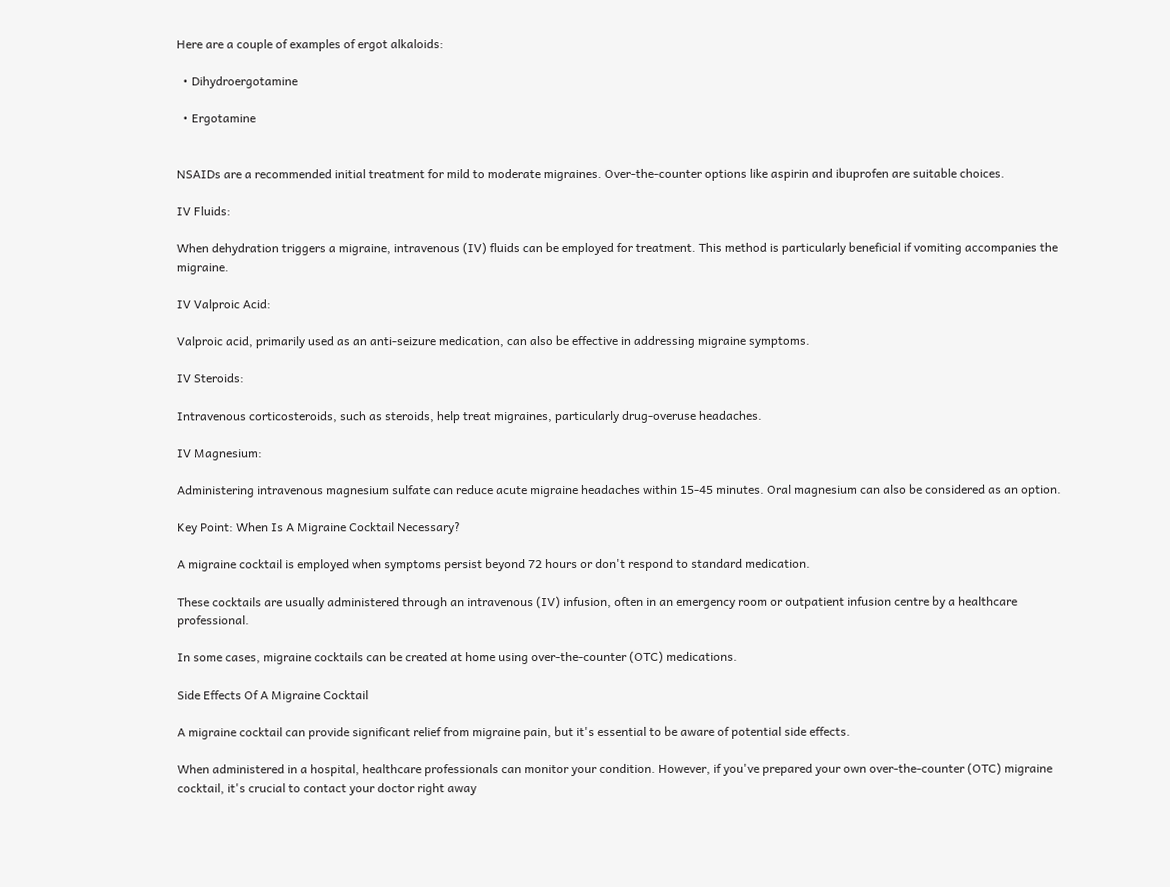Here are a couple of examples of ergot alkaloids:

  • Dihydroergotamine

  • Ergotamine


NSAIDs are a recommended initial treatment for mild to moderate migraines. Over-the-counter options like aspirin and ibuprofen are suitable choices.

IV Fluids:

When dehydration triggers a migraine, intravenous (IV) fluids can be employed for treatment. This method is particularly beneficial if vomiting accompanies the migraine.

IV Valproic Acid:

Valproic acid, primarily used as an anti-seizure medication, can also be effective in addressing migraine symptoms.

IV Steroids:

Intravenous corticosteroids, such as steroids, help treat migraines, particularly drug-overuse headaches.

IV Magnesium:

Administering intravenous magnesium sulfate can reduce acute migraine headaches within 15-45 minutes. Oral magnesium can also be considered as an option.

Key Point: When Is A Migraine Cocktail Necessary?

A migraine cocktail is employed when symptoms persist beyond 72 hours or don't respond to standard medication.

These cocktails are usually administered through an intravenous (IV) infusion, often in an emergency room or outpatient infusion centre by a healthcare professional.

In some cases, migraine cocktails can be created at home using over-the-counter (OTC) medications.

Side Effects Of A Migraine Cocktail

A migraine cocktail can provide significant relief from migraine pain, but it's essential to be aware of potential side effects.

When administered in a hospital, healthcare professionals can monitor your condition. However, if you've prepared your own over-the-counter (OTC) migraine cocktail, it's crucial to contact your doctor right away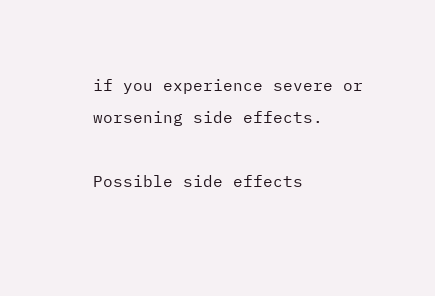if you experience severe or worsening side effects.

Possible side effects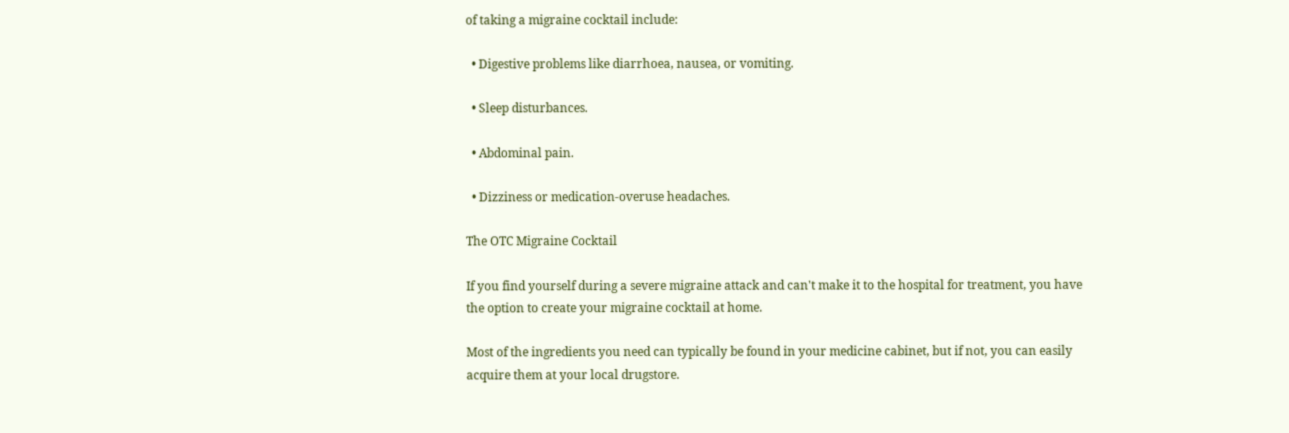of taking a migraine cocktail include:

  • Digestive problems like diarrhoea, nausea, or vomiting.

  • Sleep disturbances.

  • Abdominal pain.

  • Dizziness or medication-overuse headaches.

The OTC Migraine Cocktail

If you find yourself during a severe migraine attack and can't make it to the hospital for treatment, you have the option to create your migraine cocktail at home.

Most of the ingredients you need can typically be found in your medicine cabinet, but if not, you can easily acquire them at your local drugstore.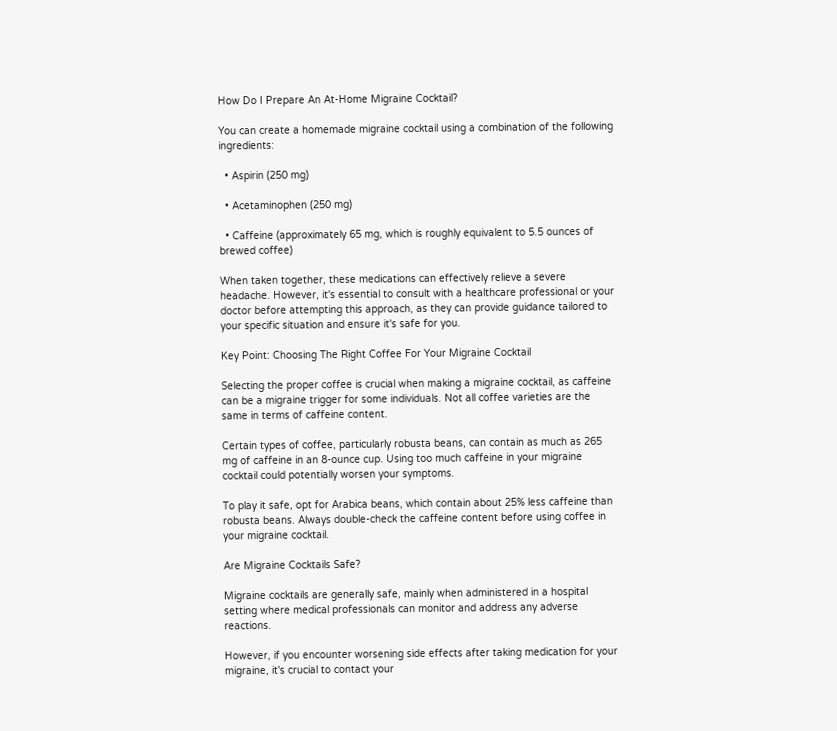How Do I Prepare An At-Home Migraine Cocktail?

You can create a homemade migraine cocktail using a combination of the following ingredients:

  • Aspirin (250 mg)

  • Acetaminophen (250 mg)

  • Caffeine (approximately 65 mg, which is roughly equivalent to 5.5 ounces of brewed coffee)

When taken together, these medications can effectively relieve a severe headache. However, it's essential to consult with a healthcare professional or your doctor before attempting this approach, as they can provide guidance tailored to your specific situation and ensure it's safe for you.

Key Point: Choosing The Right Coffee For Your Migraine Cocktail

Selecting the proper coffee is crucial when making a migraine cocktail, as caffeine can be a migraine trigger for some individuals. Not all coffee varieties are the same in terms of caffeine content.

Certain types of coffee, particularly robusta beans, can contain as much as 265 mg of caffeine in an 8-ounce cup. Using too much caffeine in your migraine cocktail could potentially worsen your symptoms.

To play it safe, opt for Arabica beans, which contain about 25% less caffeine than robusta beans. Always double-check the caffeine content before using coffee in your migraine cocktail.

Are Migraine Cocktails Safe?

Migraine cocktails are generally safe, mainly when administered in a hospital setting where medical professionals can monitor and address any adverse reactions.

However, if you encounter worsening side effects after taking medication for your migraine, it's crucial to contact your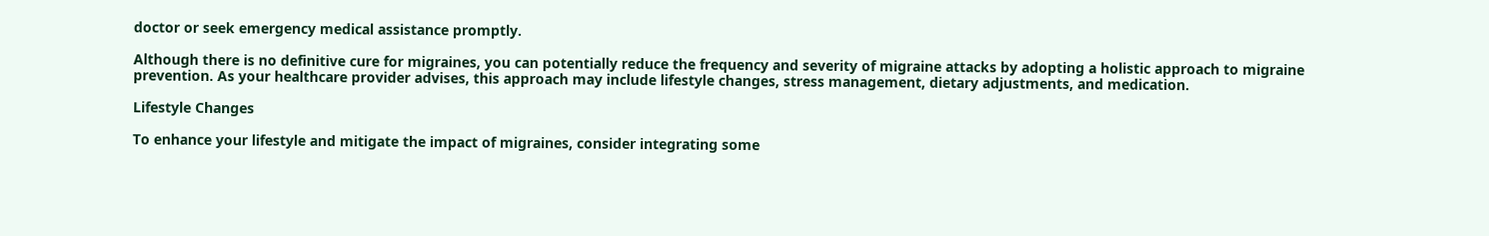doctor or seek emergency medical assistance promptly.

Although there is no definitive cure for migraines, you can potentially reduce the frequency and severity of migraine attacks by adopting a holistic approach to migraine prevention. As your healthcare provider advises, this approach may include lifestyle changes, stress management, dietary adjustments, and medication.

Lifestyle Changes

To enhance your lifestyle and mitigate the impact of migraines, consider integrating some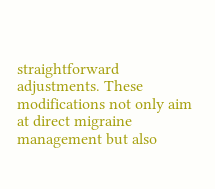straightforward adjustments. These modifications not only aim at direct migraine management but also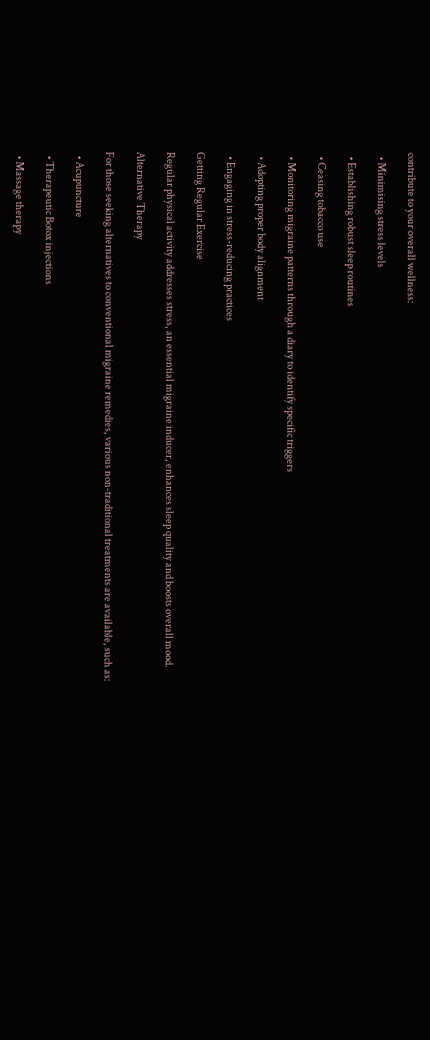contribute to your overall wellness:

  • Minimising stress levels

  • Establishing robust sleep routines

  • Ceasing tobacco use

  • Monitoring migraine patterns through a diary to identify specific triggers

  • Adopting proper body alignment

  • Engaging in stress-reducing practices

Getting Regular Exercise

Regular physical activity addresses stress, an essential migraine inducer, enhances sleep quality and boosts overall mood.

Alternative Therapy

For those seeking alternatives to conventional migraine remedies, various non-traditional treatments are available, such as:

  • Acupuncture

  • Therapeutic Botox injections

  • Massage therapy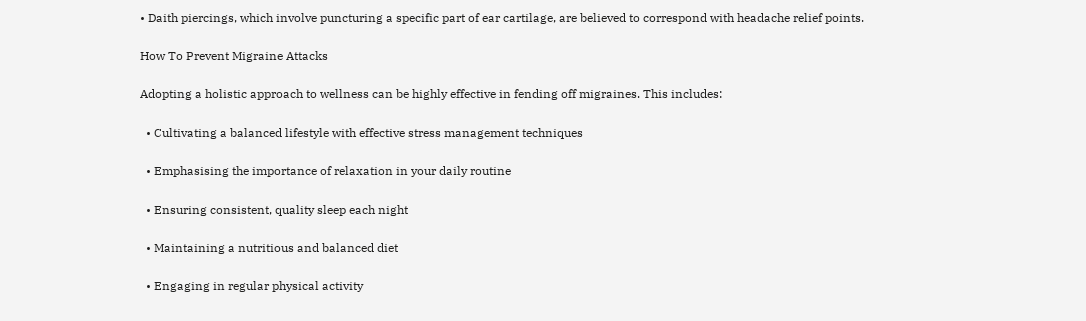• Daith piercings, which involve puncturing a specific part of ear cartilage, are believed to correspond with headache relief points.

How To Prevent Migraine Attacks

Adopting a holistic approach to wellness can be highly effective in fending off migraines. This includes:

  • Cultivating a balanced lifestyle with effective stress management techniques

  • Emphasising the importance of relaxation in your daily routine

  • Ensuring consistent, quality sleep each night

  • Maintaining a nutritious and balanced diet

  • Engaging in regular physical activity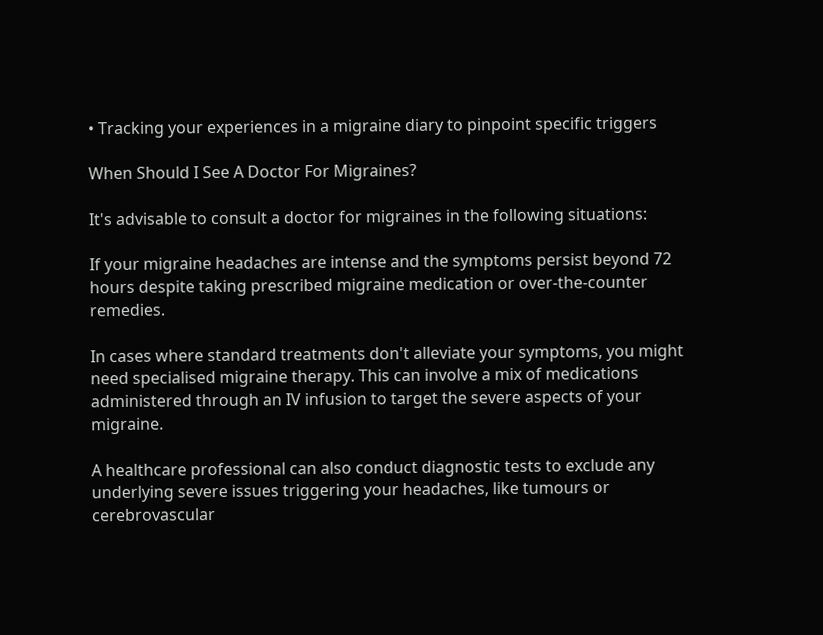• Tracking your experiences in a migraine diary to pinpoint specific triggers

When Should I See A Doctor For Migraines?

It's advisable to consult a doctor for migraines in the following situations:

If your migraine headaches are intense and the symptoms persist beyond 72 hours despite taking prescribed migraine medication or over-the-counter remedies.

In cases where standard treatments don't alleviate your symptoms, you might need specialised migraine therapy. This can involve a mix of medications administered through an IV infusion to target the severe aspects of your migraine.

A healthcare professional can also conduct diagnostic tests to exclude any underlying severe issues triggering your headaches, like tumours or cerebrovascular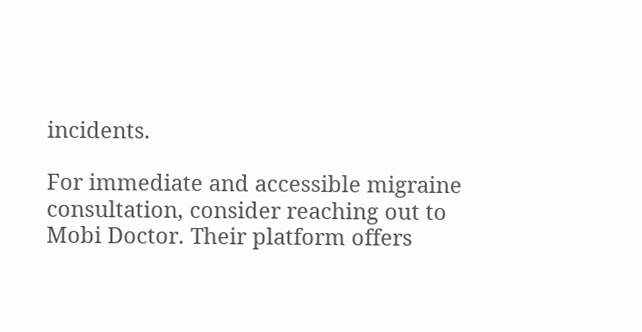incidents.

For immediate and accessible migraine consultation, consider reaching out to Mobi Doctor. Their platform offers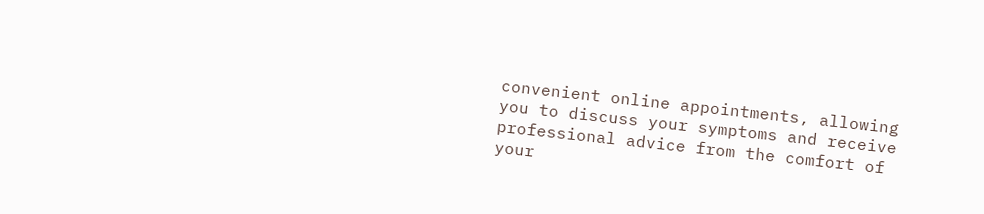convenient online appointments, allowing you to discuss your symptoms and receive professional advice from the comfort of your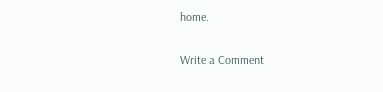home.


Write a Comment